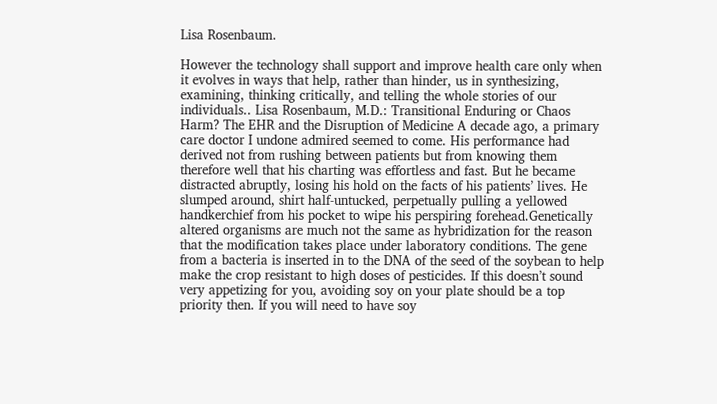Lisa Rosenbaum.

However the technology shall support and improve health care only when it evolves in ways that help, rather than hinder, us in synthesizing, examining, thinking critically, and telling the whole stories of our individuals.. Lisa Rosenbaum, M.D.: Transitional Enduring or Chaos Harm? The EHR and the Disruption of Medicine A decade ago, a primary care doctor I undone admired seemed to come. His performance had derived not from rushing between patients but from knowing them therefore well that his charting was effortless and fast. But he became distracted abruptly, losing his hold on the facts of his patients’ lives. He slumped around, shirt half-untucked, perpetually pulling a yellowed handkerchief from his pocket to wipe his perspiring forehead.Genetically altered organisms are much not the same as hybridization for the reason that the modification takes place under laboratory conditions. The gene from a bacteria is inserted in to the DNA of the seed of the soybean to help make the crop resistant to high doses of pesticides. If this doesn’t sound very appetizing for you, avoiding soy on your plate should be a top priority then. If you will need to have soy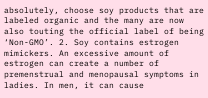absolutely, choose soy products that are labeled organic and the many are now also touting the official label of being ‘Non-GMO’. 2. Soy contains estrogen mimickers. An excessive amount of estrogen can create a number of premenstrual and menopausal symptoms in ladies. In men, it can cause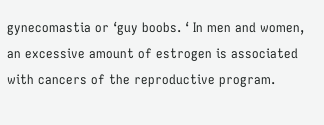gynecomastia or ‘guy boobs. ‘ In men and women, an excessive amount of estrogen is associated with cancers of the reproductive program.